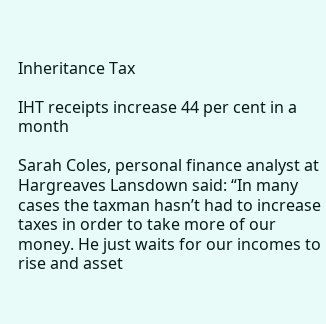Inheritance Tax

IHT receipts increase 44 per cent in a month

Sarah Coles, personal finance analyst at Hargreaves Lansdown said: “In many cases the taxman hasn’t had to increase taxes in order to take more of our money. He just waits for our incomes to rise and asset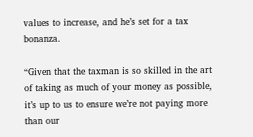values to increase, and he’s set for a tax bonanza.

“Given that the taxman is so skilled in the art of taking as much of your money as possible, it’s up to us to ensure we’re not paying more than our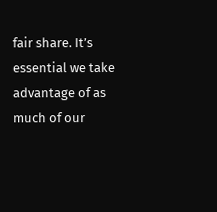fair share. It’s essential we take advantage of as much of our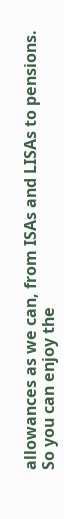allowances as we can, from ISAs and LISAs to pensions. So you can enjoy the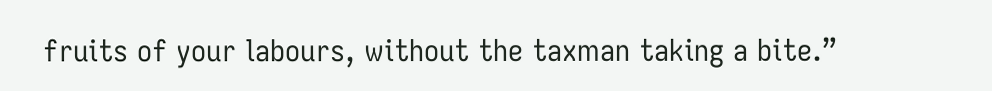fruits of your labours, without the taxman taking a bite.”